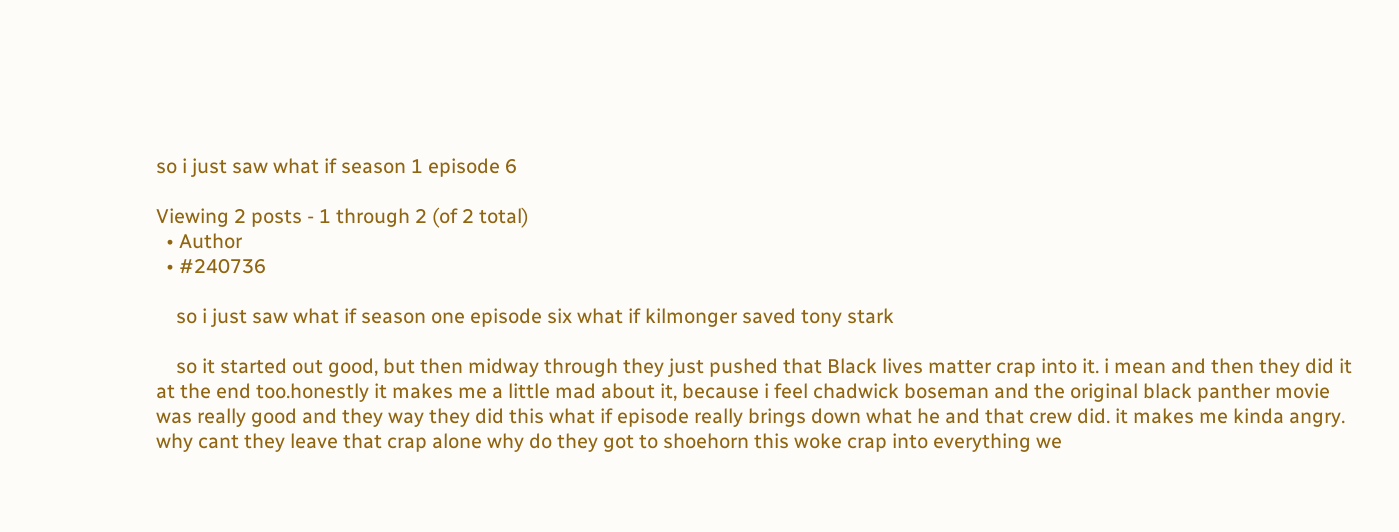so i just saw what if season 1 episode 6

Viewing 2 posts - 1 through 2 (of 2 total)
  • Author
  • #240736

    so i just saw what if season one episode six what if kilmonger saved tony stark

    so it started out good, but then midway through they just pushed that Black lives matter crap into it. i mean and then they did it at the end too.honestly it makes me a little mad about it, because i feel chadwick boseman and the original black panther movie was really good and they way they did this what if episode really brings down what he and that crew did. it makes me kinda angry. why cant they leave that crap alone why do they got to shoehorn this woke crap into everything we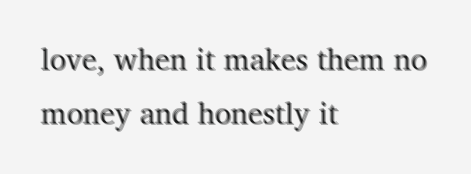love, when it makes them no money and honestly it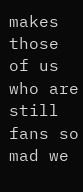makes those of us who are still fans so mad we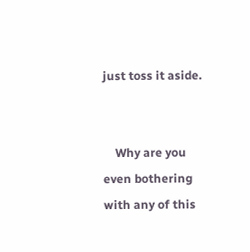just toss it aside.


    Why are you even bothering with any of this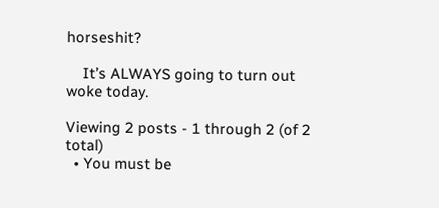horseshit?

    It’s ALWAYS going to turn out woke today.

Viewing 2 posts - 1 through 2 (of 2 total)
  • You must be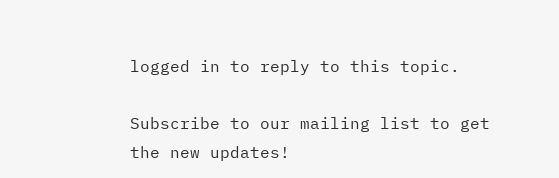logged in to reply to this topic.

Subscribe to our mailing list to get the new updates!